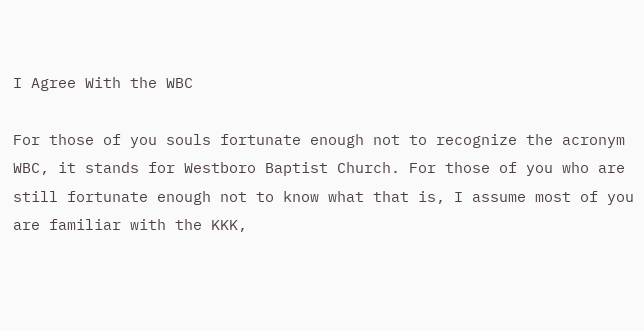I Agree With the WBC

For those of you souls fortunate enough not to recognize the acronym WBC, it stands for Westboro Baptist Church. For those of you who are still fortunate enough not to know what that is, I assume most of you are familiar with the KKK,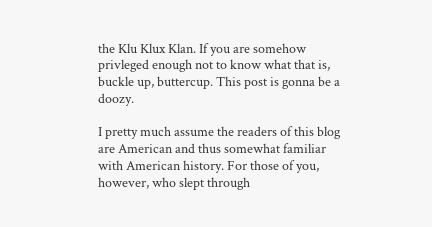the Klu Klux Klan. If you are somehow privleged enough not to know what that is, buckle up, buttercup. This post is gonna be a doozy.

I pretty much assume the readers of this blog are American and thus somewhat familiar with American history. For those of you, however, who slept through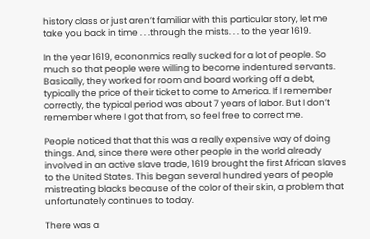history class or just aren’t familiar with this particular story, let me take you back in time . . .through the mists. . . to the year 1619.

In the year 1619, econonmics really sucked for a lot of people. So much so that people were willing to become indentured servants. Basically, they worked for room and board working off a debt, typically the price of their ticket to come to America. If I remember correctly, the typical period was about 7 years of labor. But I don’t remember where I got that from, so feel free to correct me.

People noticed that that this was a really expensive way of doing things. And, since there were other people in the world already involved in an active slave trade, 1619 brought the first African slaves to the United States. This began several hundred years of people mistreating blacks because of the color of their skin, a problem that unfortunately continues to today.

There was a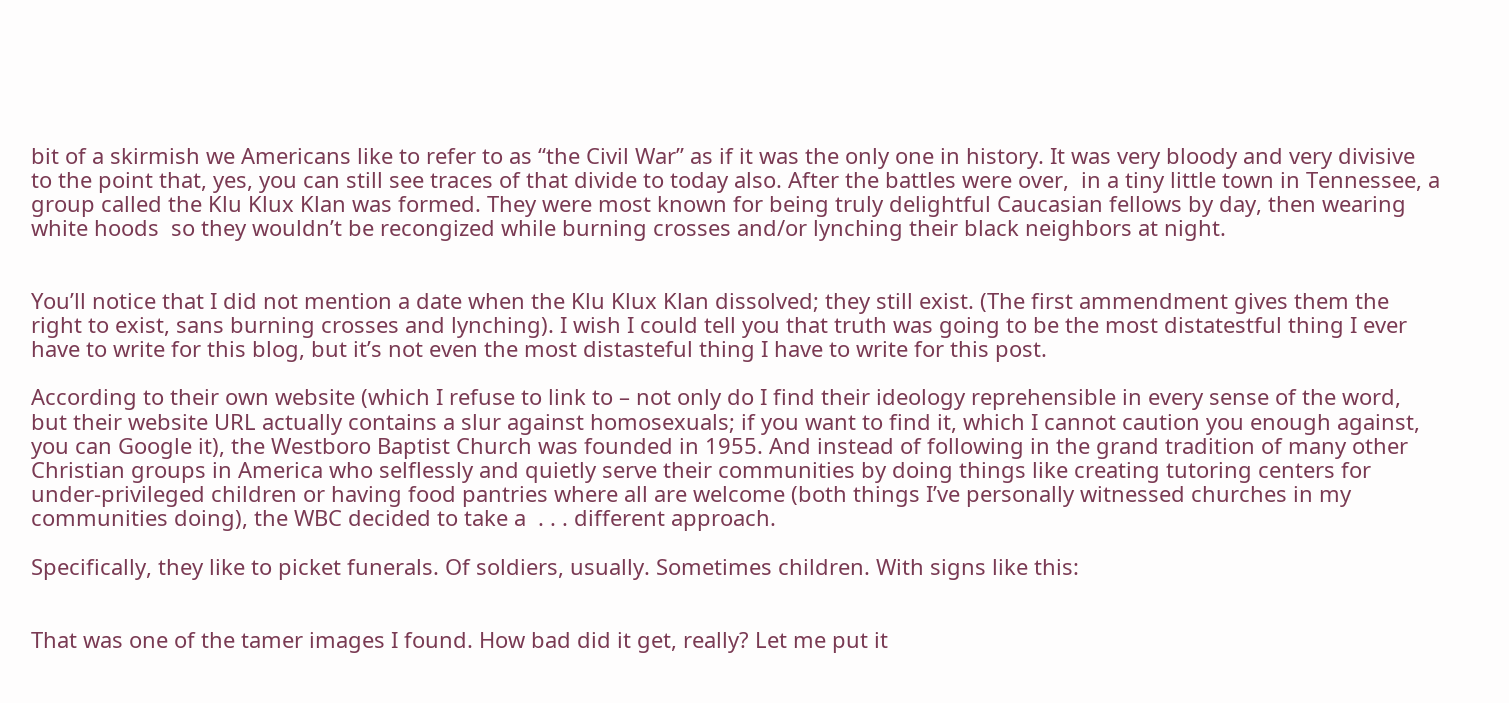bit of a skirmish we Americans like to refer to as “the Civil War” as if it was the only one in history. It was very bloody and very divisive to the point that, yes, you can still see traces of that divide to today also. After the battles were over,  in a tiny little town in Tennessee, a group called the Klu Klux Klan was formed. They were most known for being truly delightful Caucasian fellows by day, then wearing white hoods  so they wouldn’t be recongized while burning crosses and/or lynching their black neighbors at night.


You’ll notice that I did not mention a date when the Klu Klux Klan dissolved; they still exist. (The first ammendment gives them the right to exist, sans burning crosses and lynching). I wish I could tell you that truth was going to be the most distatestful thing I ever have to write for this blog, but it’s not even the most distasteful thing I have to write for this post.

According to their own website (which I refuse to link to – not only do I find their ideology reprehensible in every sense of the word, but their website URL actually contains a slur against homosexuals; if you want to find it, which I cannot caution you enough against, you can Google it), the Westboro Baptist Church was founded in 1955. And instead of following in the grand tradition of many other Christian groups in America who selflessly and quietly serve their communities by doing things like creating tutoring centers for under-privileged children or having food pantries where all are welcome (both things I’ve personally witnessed churches in my communities doing), the WBC decided to take a  . . . different approach.

Specifically, they like to picket funerals. Of soldiers, usually. Sometimes children. With signs like this:


That was one of the tamer images I found. How bad did it get, really? Let me put it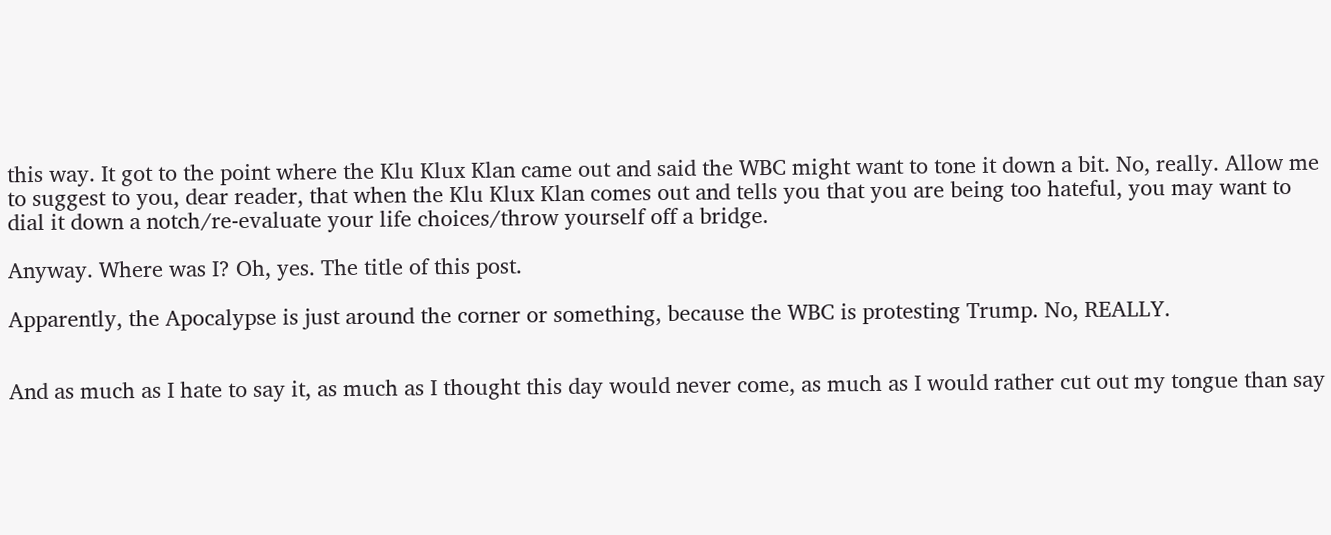this way. It got to the point where the Klu Klux Klan came out and said the WBC might want to tone it down a bit. No, really. Allow me to suggest to you, dear reader, that when the Klu Klux Klan comes out and tells you that you are being too hateful, you may want to dial it down a notch/re-evaluate your life choices/throw yourself off a bridge.

Anyway. Where was I? Oh, yes. The title of this post.

Apparently, the Apocalypse is just around the corner or something, because the WBC is protesting Trump. No, REALLY.


And as much as I hate to say it, as much as I thought this day would never come, as much as I would rather cut out my tongue than say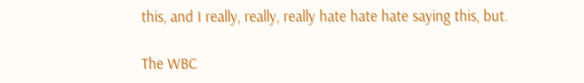this, and I really, really, really hate hate hate saying this, but.

The WBC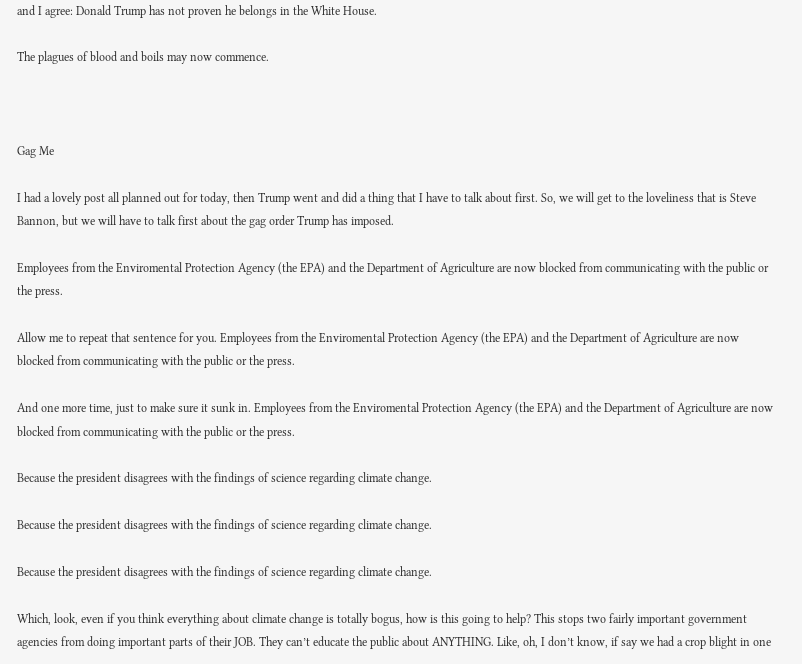and I agree: Donald Trump has not proven he belongs in the White House.

The plagues of blood and boils may now commence.



Gag Me

I had a lovely post all planned out for today, then Trump went and did a thing that I have to talk about first. So, we will get to the loveliness that is Steve Bannon, but we will have to talk first about the gag order Trump has imposed.

Employees from the Enviromental Protection Agency (the EPA) and the Department of Agriculture are now blocked from communicating with the public or the press.

Allow me to repeat that sentence for you. Employees from the Enviromental Protection Agency (the EPA) and the Department of Agriculture are now blocked from communicating with the public or the press.

And one more time, just to make sure it sunk in. Employees from the Enviromental Protection Agency (the EPA) and the Department of Agriculture are now blocked from communicating with the public or the press.

Because the president disagrees with the findings of science regarding climate change.

Because the president disagrees with the findings of science regarding climate change.

Because the president disagrees with the findings of science regarding climate change.

Which, look, even if you think everything about climate change is totally bogus, how is this going to help? This stops two fairly important government agencies from doing important parts of their JOB. They can’t educate the public about ANYTHING. Like, oh, I don’t know, if say we had a crop blight in one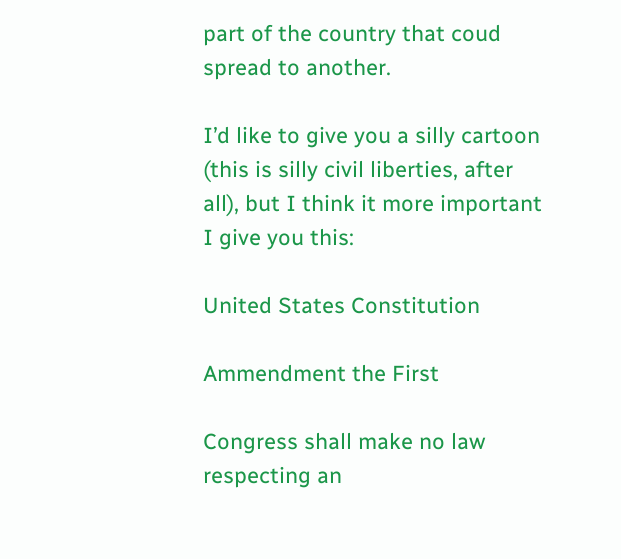part of the country that coud spread to another.

I’d like to give you a silly cartoon (this is silly civil liberties, after all), but I think it more important I give you this:

United States Constitution

Ammendment the First

Congress shall make no law respecting an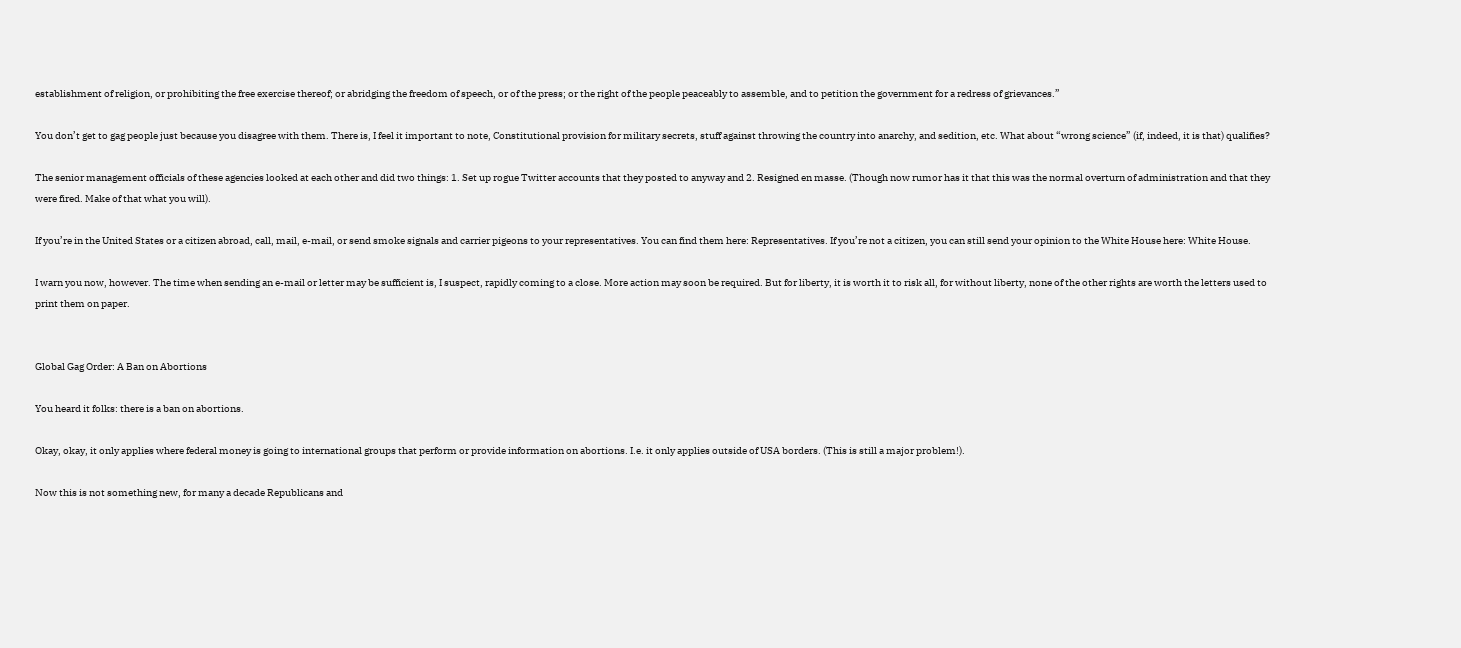establishment of religion, or prohibiting the free exercise thereof; or abridging the freedom of speech, or of the press; or the right of the people peaceably to assemble, and to petition the government for a redress of grievances.”

You don’t get to gag people just because you disagree with them. There is, I feel it important to note, Constitutional provision for military secrets, stuff against throwing the country into anarchy, and sedition, etc. What about “wrong science” (if, indeed, it is that) qualifies?

The senior management officials of these agencies looked at each other and did two things: 1. Set up rogue Twitter accounts that they posted to anyway and 2. Resigned en masse. (Though now rumor has it that this was the normal overturn of administration and that they were fired. Make of that what you will).

If you’re in the United States or a citizen abroad, call, mail, e-mail, or send smoke signals and carrier pigeons to your representatives. You can find them here: Representatives. If you’re not a citizen, you can still send your opinion to the White House here: White House.

I warn you now, however. The time when sending an e-mail or letter may be sufficient is, I suspect, rapidly coming to a close. More action may soon be required. But for liberty, it is worth it to risk all, for without liberty, none of the other rights are worth the letters used to print them on paper.


Global Gag Order: A Ban on Abortions

You heard it folks: there is a ban on abortions.

Okay, okay, it only applies where federal money is going to international groups that perform or provide information on abortions. I.e. it only applies outside of USA borders. (This is still a major problem!).

Now this is not something new, for many a decade Republicans and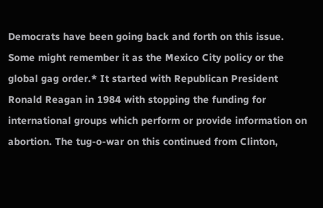Democrats have been going back and forth on this issue. Some might remember it as the Mexico City policy or the global gag order.* It started with Republican President Ronald Reagan in 1984 with stopping the funding for international groups which perform or provide information on abortion. The tug-o-war on this continued from Clinton,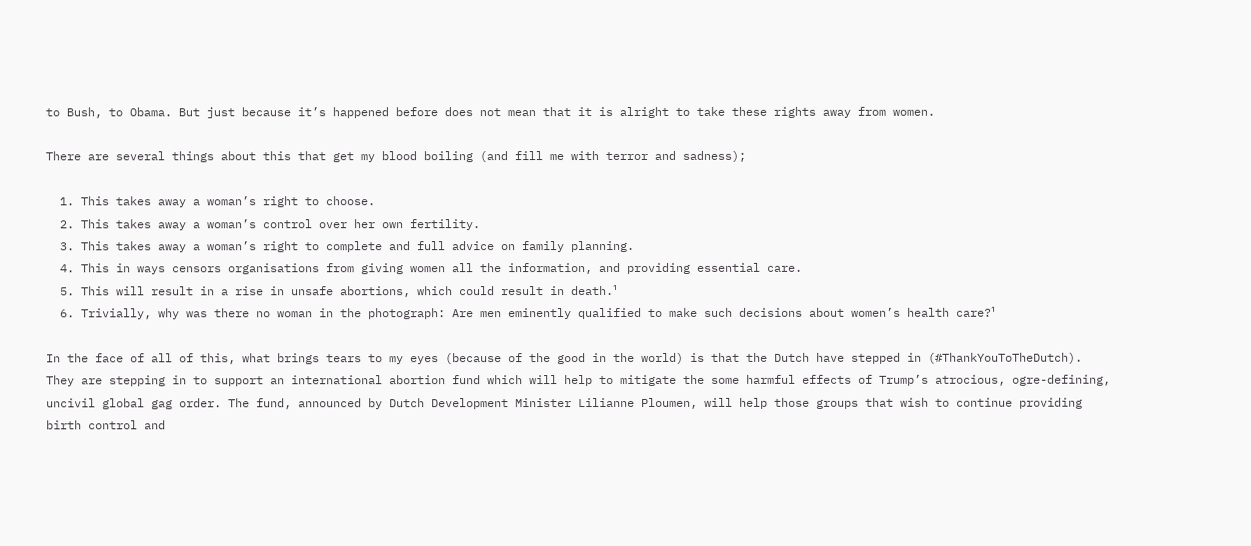to Bush, to Obama. But just because it’s happened before does not mean that it is alright to take these rights away from women.

There are several things about this that get my blood boiling (and fill me with terror and sadness);

  1. This takes away a woman’s right to choose.
  2. This takes away a woman’s control over her own fertility.
  3. This takes away a woman’s right to complete and full advice on family planning.
  4. This in ways censors organisations from giving women all the information, and providing essential care.
  5. This will result in a rise in unsafe abortions, which could result in death.¹
  6. Trivially, why was there no woman in the photograph: Are men eminently qualified to make such decisions about women’s health care?¹

In the face of all of this, what brings tears to my eyes (because of the good in the world) is that the Dutch have stepped in (#ThankYouToTheDutch). They are stepping in to support an international abortion fund which will help to mitigate the some harmful effects of Trump’s atrocious, ogre-defining, uncivil global gag order. The fund, announced by Dutch Development Minister Lilianne Ploumen, will help those groups that wish to continue providing birth control and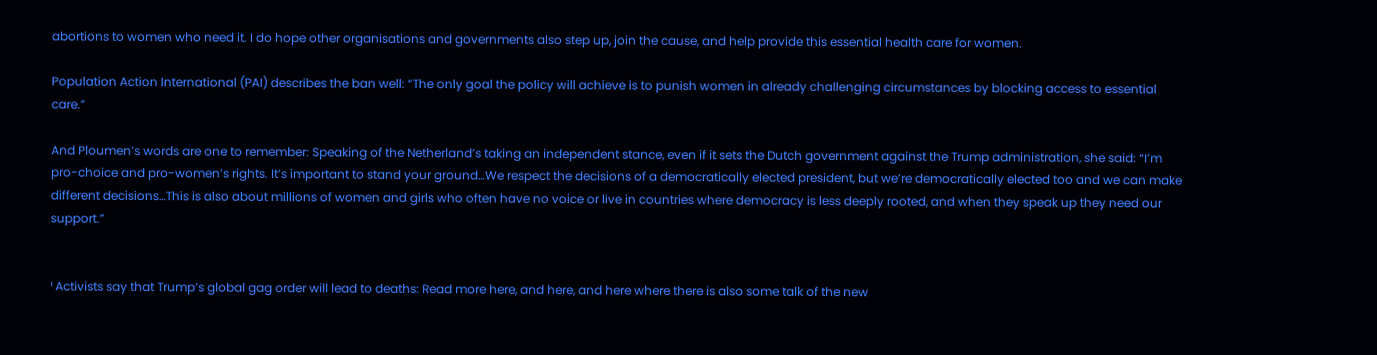abortions to women who need it. I do hope other organisations and governments also step up, join the cause, and help provide this essential health care for women.

Population Action International (PAI) describes the ban well: “The only goal the policy will achieve is to punish women in already challenging circumstances by blocking access to essential care.”

And Ploumen’s words are one to remember: Speaking of the Netherland’s taking an independent stance, even if it sets the Dutch government against the Trump administration, she said: “I’m pro-choice and pro-women’s rights. It’s important to stand your ground…We respect the decisions of a democratically elected president, but we’re democratically elected too and we can make different decisions…This is also about millions of women and girls who often have no voice or live in countries where democracy is less deeply rooted, and when they speak up they need our support.”


¹ Activists say that Trump’s global gag order will lead to deaths: Read more here, and here, and here where there is also some talk of the new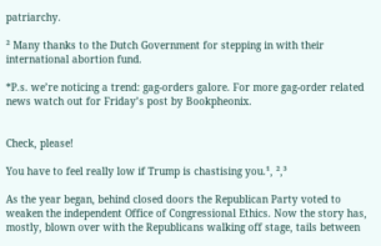patriarchy.

² Many thanks to the Dutch Government for stepping in with their international abortion fund.

*P.s. we’re noticing a trend: gag-orders galore. For more gag-order related news watch out for Friday’s post by Bookpheonix.


Check, please!

You have to feel really low if Trump is chastising you.¹, ²,³

As the year began, behind closed doors the Republican Party voted to weaken the independent Office of Congressional Ethics. Now the story has, mostly, blown over with the Republicans walking off stage, tails between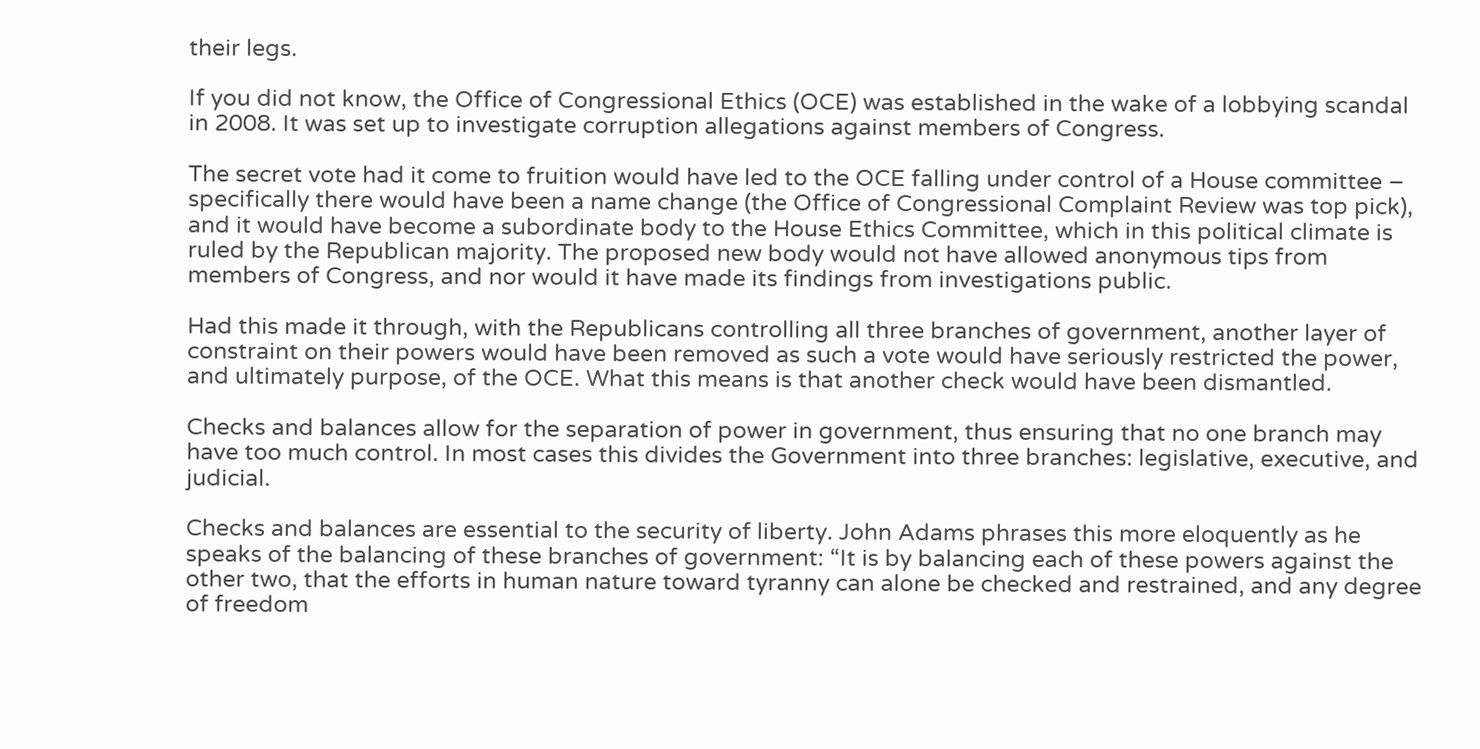their legs.

If you did not know, the Office of Congressional Ethics (OCE) was established in the wake of a lobbying scandal in 2008. It was set up to investigate corruption allegations against members of Congress.

The secret vote had it come to fruition would have led to the OCE falling under control of a House committee – specifically there would have been a name change (the Office of Congressional Complaint Review was top pick), and it would have become a subordinate body to the House Ethics Committee, which in this political climate is ruled by the Republican majority. The proposed new body would not have allowed anonymous tips from members of Congress, and nor would it have made its findings from investigations public.

Had this made it through, with the Republicans controlling all three branches of government, another layer of constraint on their powers would have been removed as such a vote would have seriously restricted the power, and ultimately purpose, of the OCE. What this means is that another check would have been dismantled.

Checks and balances allow for the separation of power in government, thus ensuring that no one branch may have too much control. In most cases this divides the Government into three branches: legislative, executive, and judicial.

Checks and balances are essential to the security of liberty. John Adams phrases this more eloquently as he speaks of the balancing of these branches of government: “It is by balancing each of these powers against the other two, that the efforts in human nature toward tyranny can alone be checked and restrained, and any degree of freedom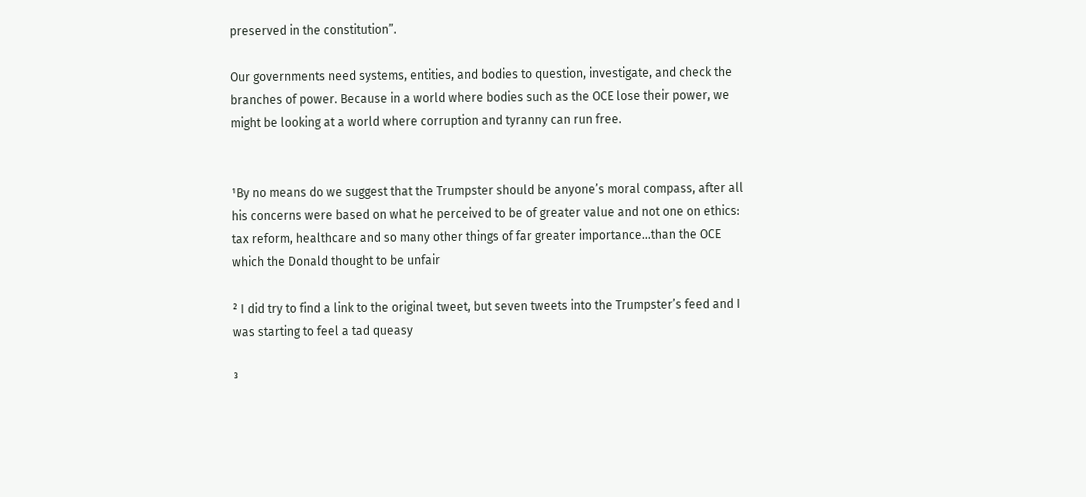preserved in the constitution”.

Our governments need systems, entities, and bodies to question, investigate, and check the branches of power. Because in a world where bodies such as the OCE lose their power, we might be looking at a world where corruption and tyranny can run free.


¹By no means do we suggest that the Trumpster should be anyone’s moral compass, after all his concerns were based on what he perceived to be of greater value and not one on ethics: tax reform, healthcare and so many other things of far greater importance…than the OCE which the Donald thought to be unfair

² I did try to find a link to the original tweet, but seven tweets into the Trumpster’s feed and I was starting to feel a tad queasy

³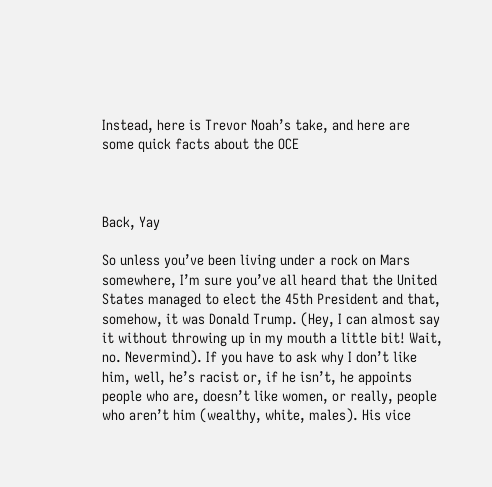Instead, here is Trevor Noah’s take, and here are some quick facts about the OCE



Back, Yay

So unless you’ve been living under a rock on Mars somewhere, I’m sure you’ve all heard that the United States managed to elect the 45th President and that, somehow, it was Donald Trump. (Hey, I can almost say it without throwing up in my mouth a little bit! Wait, no. Nevermind). If you have to ask why I don’t like him, well, he’s racist or, if he isn’t, he appoints people who are, doesn’t like women, or really, people who aren’t him (wealthy, white, males). His vice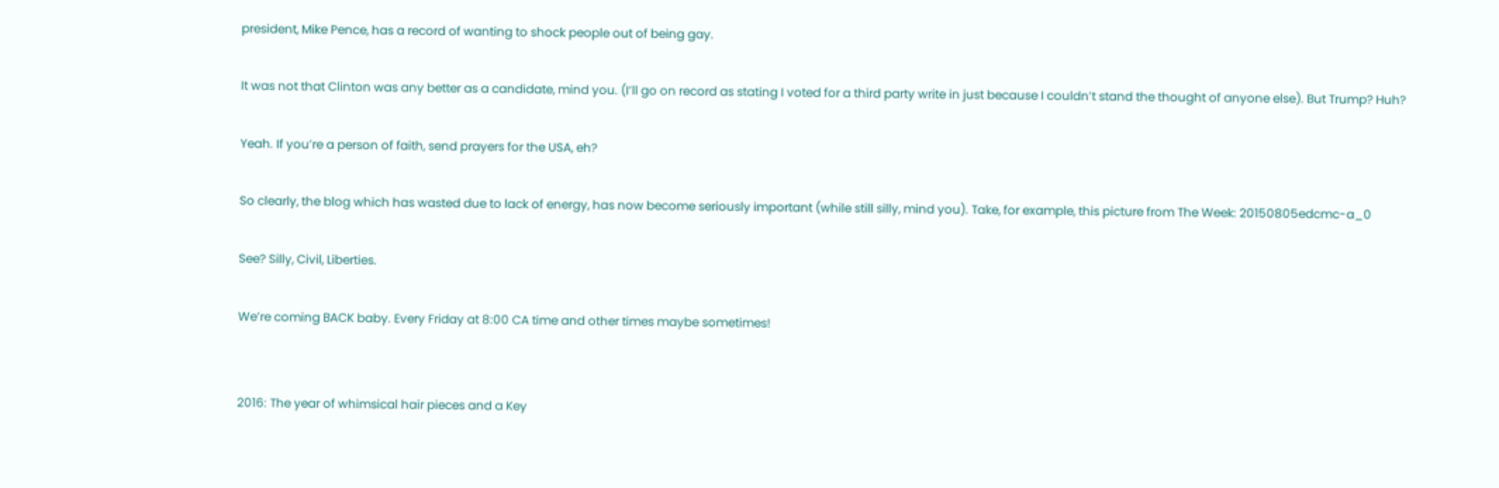president, Mike Pence, has a record of wanting to shock people out of being gay.

It was not that Clinton was any better as a candidate, mind you. (I’ll go on record as stating I voted for a third party write in just because I couldn’t stand the thought of anyone else). But Trump? Huh?

Yeah. If you’re a person of faith, send prayers for the USA, eh?

So clearly, the blog which has wasted due to lack of energy, has now become seriously important (while still silly, mind you). Take, for example, this picture from The Week: 20150805edcmc-a_0

See? Silly, Civil, Liberties.

We’re coming BACK baby. Every Friday at 8:00 CA time and other times maybe sometimes!


2016: The year of whimsical hair pieces and a Key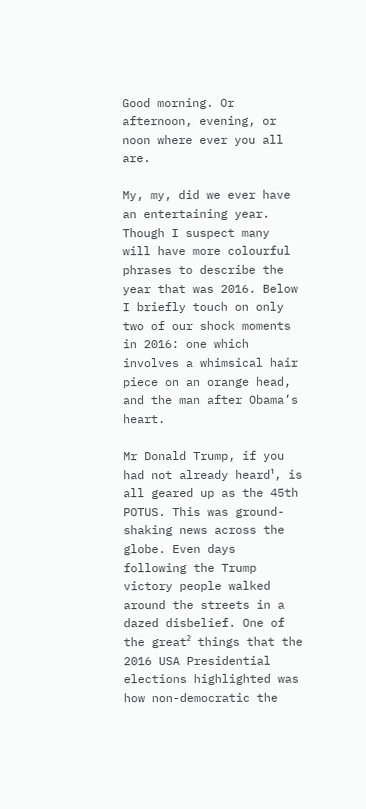Good morning. Or afternoon, evening, or noon where ever you all are.

My, my, did we ever have an entertaining year. Though I suspect many will have more colourful phrases to describe the year that was 2016. Below I briefly touch on only two of our shock moments in 2016: one which involves a whimsical hair piece on an orange head, and the man after Obama’s heart.

Mr Donald Trump, if you had not already heard¹, is all geared up as the 45th POTUS. This was ground-shaking news across the globe. Even days following the Trump victory people walked around the streets in a dazed disbelief. One of the great² things that the 2016 USA Presidential elections highlighted was how non-democratic the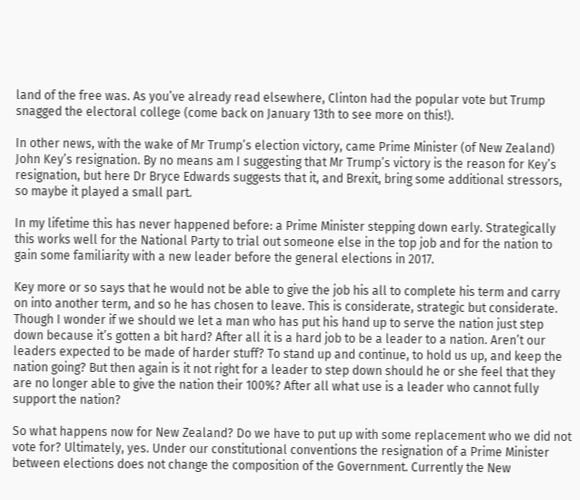land of the free was. As you’ve already read elsewhere, Clinton had the popular vote but Trump snagged the electoral college (come back on January 13th to see more on this!).

In other news, with the wake of Mr Trump’s election victory, came Prime Minister (of New Zealand) John Key’s resignation. By no means am I suggesting that Mr Trump’s victory is the reason for Key’s resignation, but here Dr Bryce Edwards suggests that it, and Brexit, bring some additional stressors, so maybe it played a small part.

In my lifetime this has never happened before: a Prime Minister stepping down early. Strategically this works well for the National Party to trial out someone else in the top job and for the nation to gain some familiarity with a new leader before the general elections in 2017.

Key more or so says that he would not be able to give the job his all to complete his term and carry on into another term, and so he has chosen to leave. This is considerate, strategic but considerate. Though I wonder if we should we let a man who has put his hand up to serve the nation just step down because it’s gotten a bit hard? After all it is a hard job to be a leader to a nation. Aren’t our leaders expected to be made of harder stuff? To stand up and continue, to hold us up, and keep the nation going? But then again is it not right for a leader to step down should he or she feel that they are no longer able to give the nation their 100%? After all what use is a leader who cannot fully support the nation?

So what happens now for New Zealand? Do we have to put up with some replacement who we did not vote for? Ultimately, yes. Under our constitutional conventions the resignation of a Prime Minister between elections does not change the composition of the Government. Currently the New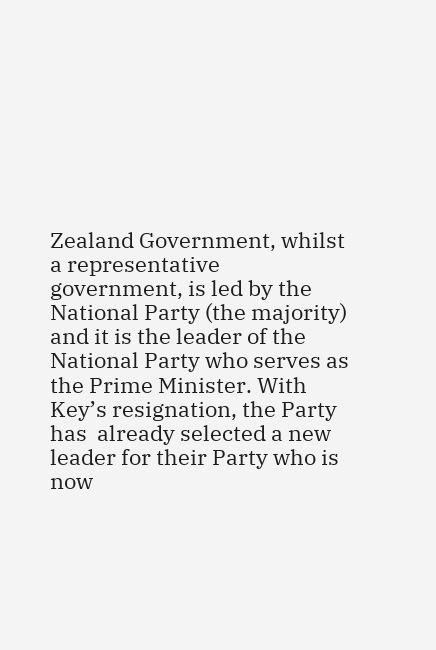Zealand Government, whilst a representative government, is led by the National Party (the majority) and it is the leader of the National Party who serves as the Prime Minister. With Key’s resignation, the Party has  already selected a new leader for their Party who is now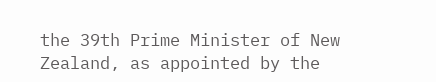the 39th Prime Minister of New Zealand, as appointed by the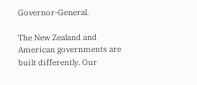Governor-General.

The New Zealand and American governments are built differently. Our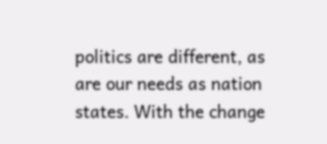politics are different, as are our needs as nation states. With the change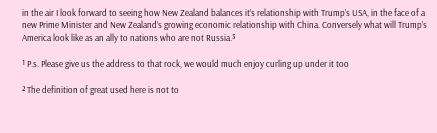in the air I look forward to seeing how New Zealand balances it’s relationship with Trump’s USA, in the face of a new Prime Minister and New Zealand’s growing economic relationship with China. Conversely what will Trump’s America look like as an ally to nations who are not Russia.³

¹ P.s. Please give us the address to that rock, we would much enjoy curling up under it too

² The definition of great used here is not to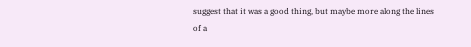suggest that it was a good thing, but maybe more along the lines of a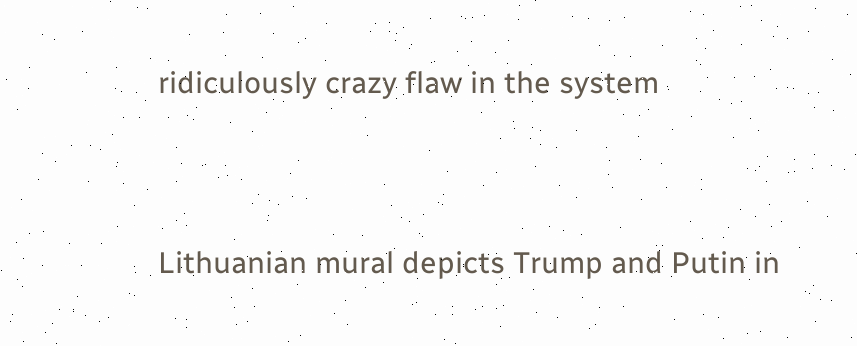ridiculously crazy flaw in the system


Lithuanian mural depicts Trump and Putin in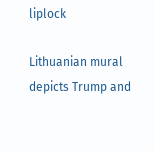liplock

Lithuanian mural depicts Trump and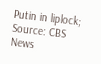Putin in liplock;  Source: CBS News